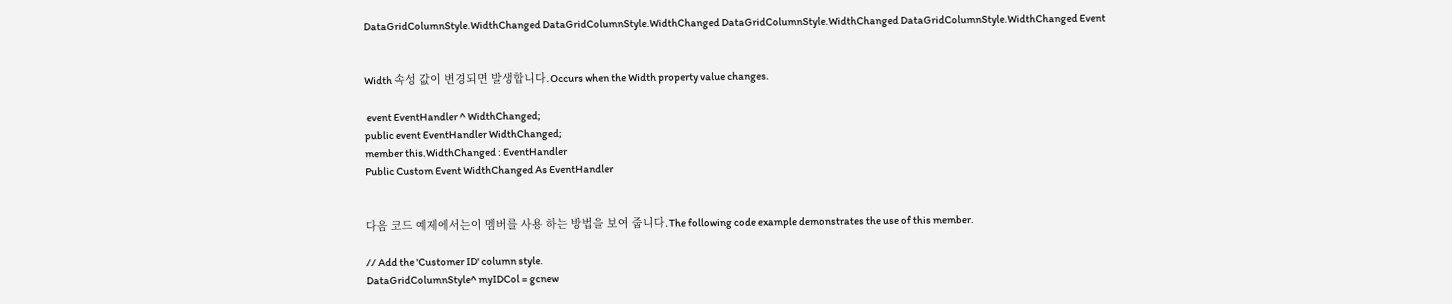DataGridColumnStyle.WidthChanged DataGridColumnStyle.WidthChanged DataGridColumnStyle.WidthChanged DataGridColumnStyle.WidthChanged Event


Width 속성 값이 변경되면 발생합니다.Occurs when the Width property value changes.

 event EventHandler ^ WidthChanged;
public event EventHandler WidthChanged;
member this.WidthChanged : EventHandler
Public Custom Event WidthChanged As EventHandler


다음 코드 예제에서는이 멤버를 사용 하는 방법을 보여 줍니다.The following code example demonstrates the use of this member.

// Add the 'Customer ID' column style.
DataGridColumnStyle^ myIDCol = gcnew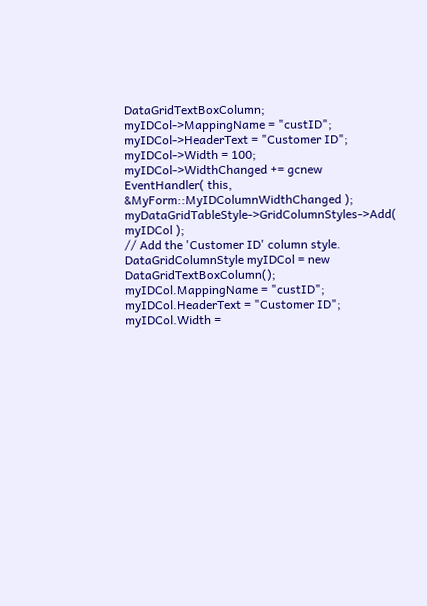DataGridTextBoxColumn;
myIDCol->MappingName = "custID";
myIDCol->HeaderText = "Customer ID";
myIDCol->Width = 100;
myIDCol->WidthChanged += gcnew EventHandler( this, &MyForm::MyIDColumnWidthChanged );
myDataGridTableStyle->GridColumnStyles->Add( myIDCol );
// Add the 'Customer ID' column style.
DataGridColumnStyle myIDCol = new DataGridTextBoxColumn();
myIDCol.MappingName = "custID";
myIDCol.HeaderText = "Customer ID";
myIDCol.Width =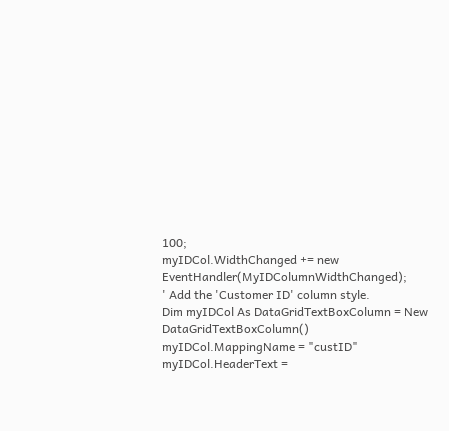100;
myIDCol.WidthChanged += new EventHandler(MyIDColumnWidthChanged);
' Add the 'Customer ID' column style.
Dim myIDCol As DataGridTextBoxColumn = New DataGridTextBoxColumn()
myIDCol.MappingName = "custID"
myIDCol.HeaderText =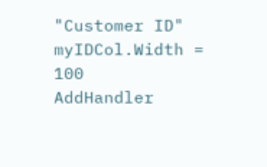"Customer ID"
myIDCol.Width = 100
AddHandler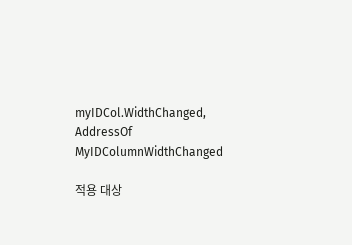myIDCol.WidthChanged, AddressOf MyIDColumnWidthChanged

적용 대상